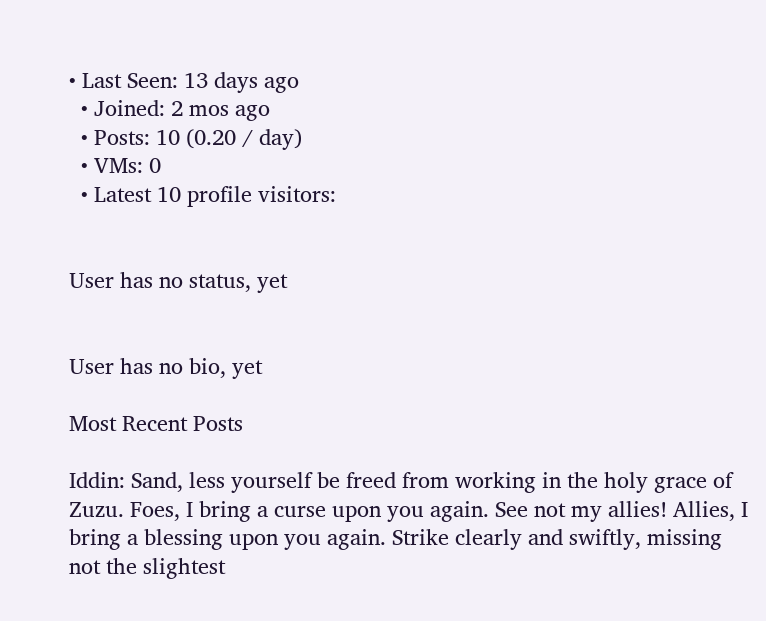• Last Seen: 13 days ago
  • Joined: 2 mos ago
  • Posts: 10 (0.20 / day)
  • VMs: 0
  • Latest 10 profile visitors:


User has no status, yet


User has no bio, yet

Most Recent Posts

Iddin: Sand, less yourself be freed from working in the holy grace of Zuzu. Foes, I bring a curse upon you again. See not my allies! Allies, I bring a blessing upon you again. Strike clearly and swiftly, missing not the slightest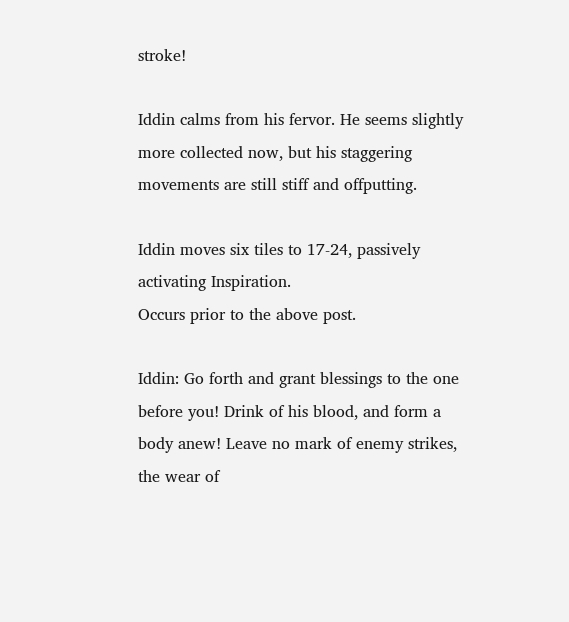stroke!

Iddin calms from his fervor. He seems slightly more collected now, but his staggering movements are still stiff and offputting.

Iddin moves six tiles to 17-24, passively activating Inspiration.
Occurs prior to the above post.

Iddin: Go forth and grant blessings to the one before you! Drink of his blood, and form a body anew! Leave no mark of enemy strikes, the wear of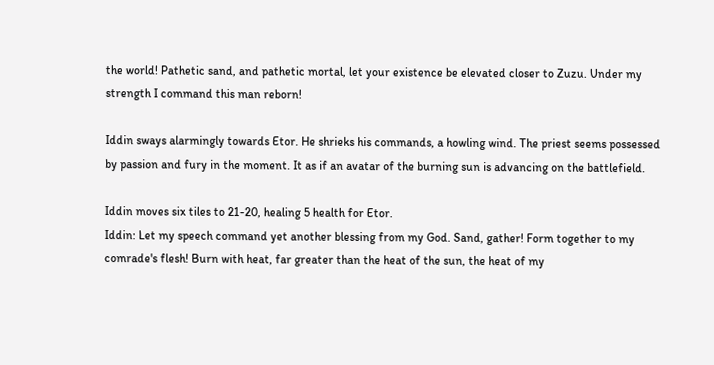the world! Pathetic sand, and pathetic mortal, let your existence be elevated closer to Zuzu. Under my strength I command this man reborn!

Iddin sways alarmingly towards Etor. He shrieks his commands, a howling wind. The priest seems possessed by passion and fury in the moment. It as if an avatar of the burning sun is advancing on the battlefield.

Iddin moves six tiles to 21-20, healing 5 health for Etor.
Iddin: Let my speech command yet another blessing from my God. Sand, gather! Form together to my comrade's flesh! Burn with heat, far greater than the heat of the sun, the heat of my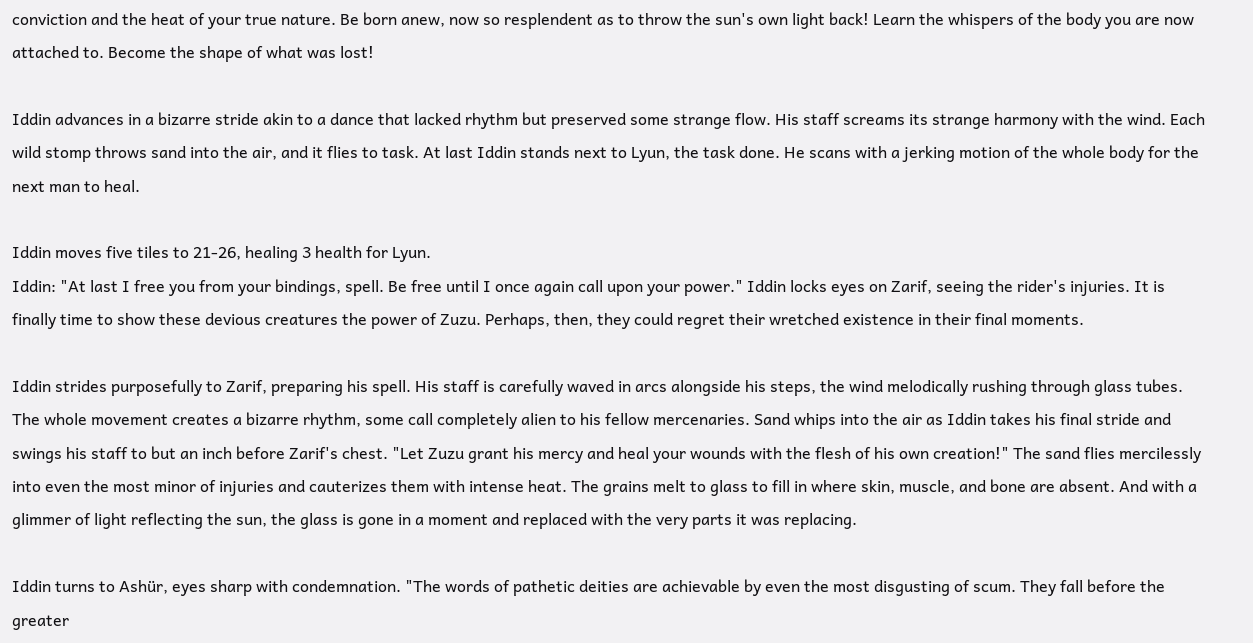conviction and the heat of your true nature. Be born anew, now so resplendent as to throw the sun's own light back! Learn the whispers of the body you are now attached to. Become the shape of what was lost!

Iddin advances in a bizarre stride akin to a dance that lacked rhythm but preserved some strange flow. His staff screams its strange harmony with the wind. Each wild stomp throws sand into the air, and it flies to task. At last Iddin stands next to Lyun, the task done. He scans with a jerking motion of the whole body for the next man to heal.

Iddin moves five tiles to 21-26, healing 3 health for Lyun.
Iddin: "At last I free you from your bindings, spell. Be free until I once again call upon your power." Iddin locks eyes on Zarif, seeing the rider's injuries. It is finally time to show these devious creatures the power of Zuzu. Perhaps, then, they could regret their wretched existence in their final moments.

Iddin strides purposefully to Zarif, preparing his spell. His staff is carefully waved in arcs alongside his steps, the wind melodically rushing through glass tubes. The whole movement creates a bizarre rhythm, some call completely alien to his fellow mercenaries. Sand whips into the air as Iddin takes his final stride and swings his staff to but an inch before Zarif's chest. "Let Zuzu grant his mercy and heal your wounds with the flesh of his own creation!" The sand flies mercilessly into even the most minor of injuries and cauterizes them with intense heat. The grains melt to glass to fill in where skin, muscle, and bone are absent. And with a glimmer of light reflecting the sun, the glass is gone in a moment and replaced with the very parts it was replacing.

Iddin turns to Ashür, eyes sharp with condemnation. "The words of pathetic deities are achievable by even the most disgusting of scum. They fall before the greater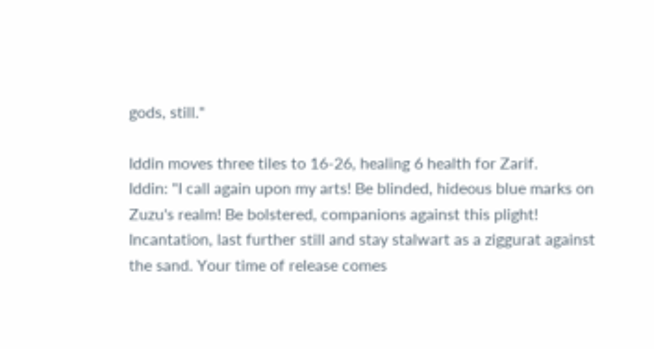gods, still."

Iddin moves three tiles to 16-26, healing 6 health for Zarif.
Iddin: "I call again upon my arts! Be blinded, hideous blue marks on Zuzu's realm! Be bolstered, companions against this plight! Incantation, last further still and stay stalwart as a ziggurat against the sand. Your time of release comes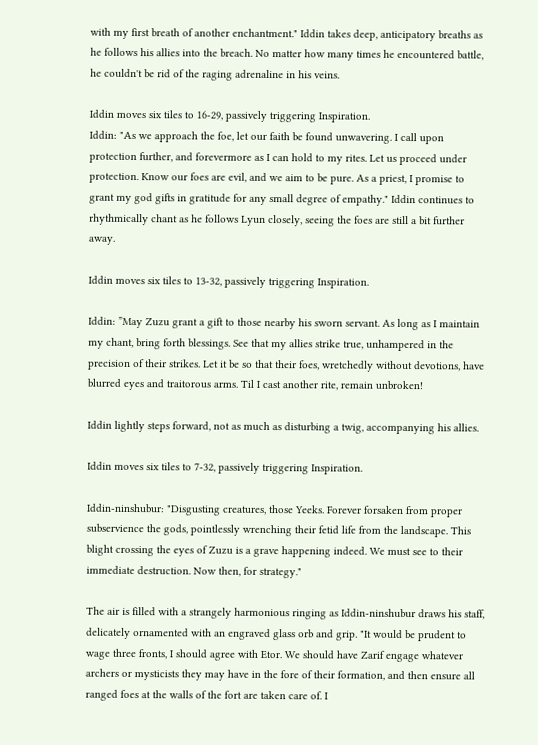with my first breath of another enchantment." Iddin takes deep, anticipatory breaths as he follows his allies into the breach. No matter how many times he encountered battle, he couldn't be rid of the raging adrenaline in his veins.

Iddin moves six tiles to 16-29, passively triggering Inspiration.
Iddin: "As we approach the foe, let our faith be found unwavering. I call upon protection further, and forevermore as I can hold to my rites. Let us proceed under protection. Know our foes are evil, and we aim to be pure. As a priest, I promise to grant my god gifts in gratitude for any small degree of empathy." Iddin continues to rhythmically chant as he follows Lyun closely, seeing the foes are still a bit further away.

Iddin moves six tiles to 13-32, passively triggering Inspiration.

Iddin: ”May Zuzu grant a gift to those nearby his sworn servant. As long as I maintain my chant, bring forth blessings. See that my allies strike true, unhampered in the precision of their strikes. Let it be so that their foes, wretchedly without devotions, have blurred eyes and traitorous arms. Til I cast another rite, remain unbroken!

Iddin lightly steps forward, not as much as disturbing a twig, accompanying his allies.

Iddin moves six tiles to 7-32, passively triggering Inspiration.

Iddin-ninshubur: "Disgusting creatures, those Yeeks. Forever forsaken from proper subservience the gods, pointlessly wrenching their fetid life from the landscape. This blight crossing the eyes of Zuzu is a grave happening indeed. We must see to their immediate destruction. Now then, for strategy."

The air is filled with a strangely harmonious ringing as Iddin-ninshubur draws his staff, delicately ornamented with an engraved glass orb and grip. "It would be prudent to wage three fronts, I should agree with Etor. We should have Zarif engage whatever archers or mysticists they may have in the fore of their formation, and then ensure all ranged foes at the walls of the fort are taken care of. I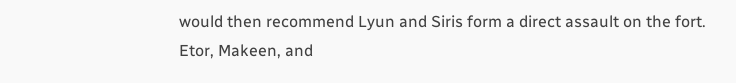would then recommend Lyun and Siris form a direct assault on the fort. Etor, Makeen, and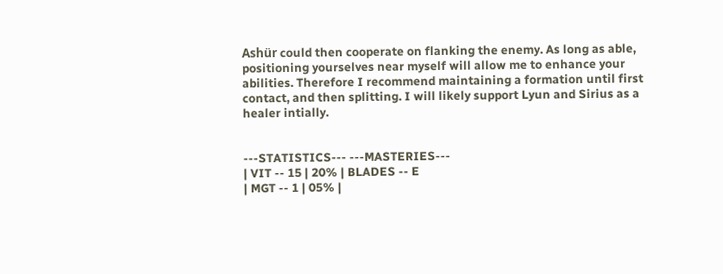Ashür could then cooperate on flanking the enemy. As long as able, positioning yourselves near myself will allow me to enhance your abilities. Therefore I recommend maintaining a formation until first contact, and then splitting. I will likely support Lyun and Sirius as a healer intially.


---STATISTICS--- ---MASTERIES---
| VIT -- 15 | 20% | BLADES -- E
| MGT -- 1 | 05% |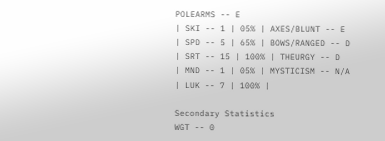POLEARMS -- E
| SKI -- 1 | 05% | AXES/BLUNT -- E
| SPD -- 5 | 65% | BOWS/RANGED -- D
| SRT -- 15 | 100% | THEURGY -- D
| MND -- 1 | 05% | MYSTICISM -- N/A
| LUK -- 7 | 100% |

Secondary Statistics
WGT -- 0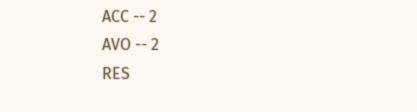ACC -- 2
AVO -- 2
RES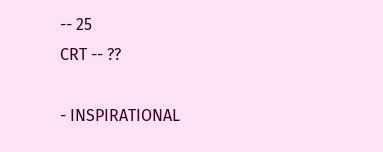-- 25
CRT -- ??

- INSPIRATIONAL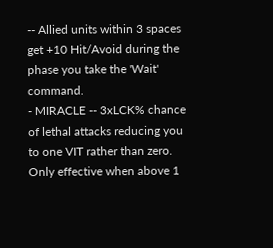-- Allied units within 3 spaces get +10 Hit/Avoid during the phase you take the 'Wait' command.
- MIRACLE -- 3xLCK% chance of lethal attacks reducing you to one VIT rather than zero. Only effective when above 1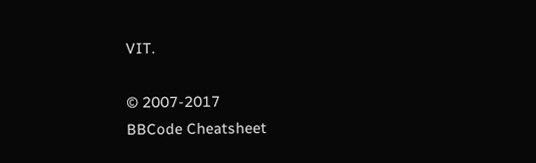VIT.

© 2007-2017
BBCode Cheatsheet